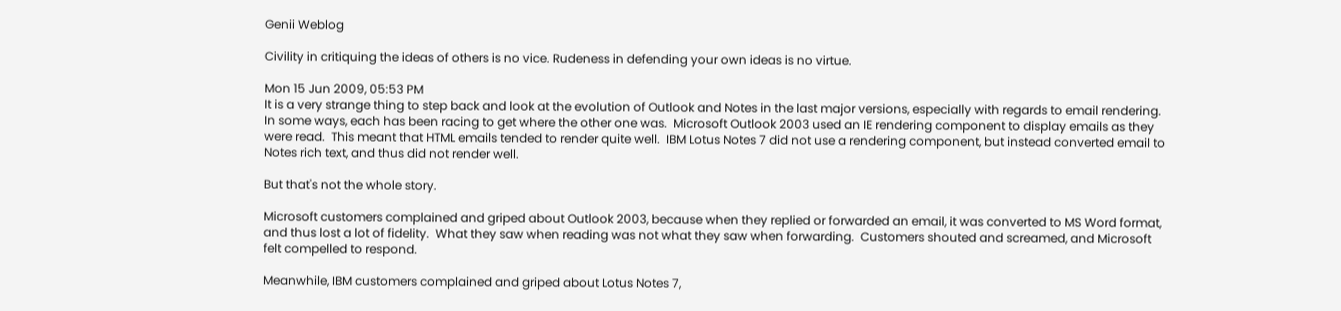Genii Weblog

Civility in critiquing the ideas of others is no vice. Rudeness in defending your own ideas is no virtue.

Mon 15 Jun 2009, 05:53 PM
It is a very strange thing to step back and look at the evolution of Outlook and Notes in the last major versions, especially with regards to email rendering.  In some ways, each has been racing to get where the other one was.  Microsoft Outlook 2003 used an IE rendering component to display emails as they were read.  This meant that HTML emails tended to render quite well.  IBM Lotus Notes 7 did not use a rendering component, but instead converted email to Notes rich text, and thus did not render well.

But that's not the whole story.

Microsoft customers complained and griped about Outlook 2003, because when they replied or forwarded an email, it was converted to MS Word format, and thus lost a lot of fidelity.  What they saw when reading was not what they saw when forwarding.  Customers shouted and screamed, and Microsoft felt compelled to respond.

Meanwhile, IBM customers complained and griped about Lotus Notes 7,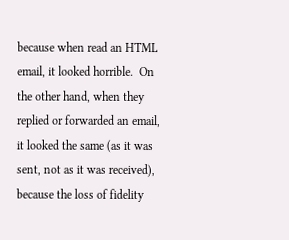because when read an HTML email, it looked horrible.  On the other hand, when they replied or forwarded an email, it looked the same (as it was sent, not as it was received), because the loss of fidelity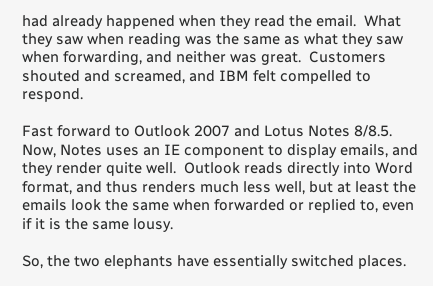had already happened when they read the email.  What they saw when reading was the same as what they saw when forwarding, and neither was great.  Customers shouted and screamed, and IBM felt compelled to respond.

Fast forward to Outlook 2007 and Lotus Notes 8/8.5.  Now, Notes uses an IE component to display emails, and they render quite well.  Outlook reads directly into Word format, and thus renders much less well, but at least the emails look the same when forwarded or replied to, even if it is the same lousy.

So, the two elephants have essentially switched places.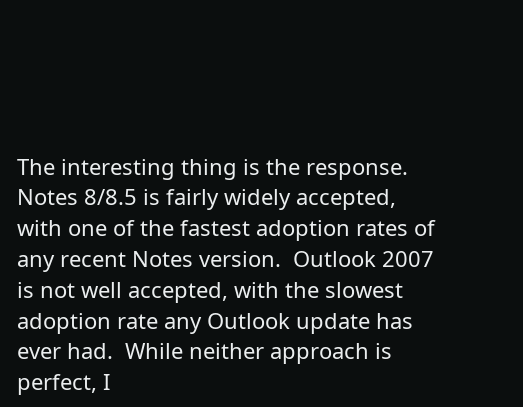The interesting thing is the response.  Notes 8/8.5 is fairly widely accepted, with one of the fastest adoption rates of any recent Notes version.  Outlook 2007 is not well accepted, with the slowest adoption rate any Outlook update has ever had.  While neither approach is perfect, I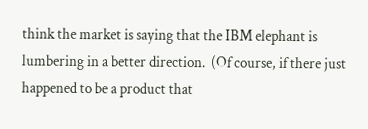think the market is saying that the IBM elephant is lumbering in a better direction.  (Of course, if there just happened to be a product that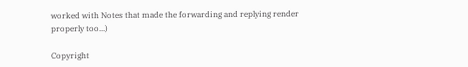worked with Notes that made the forwarding and replying render properly too...)

Copyright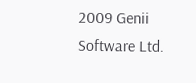2009 Genii Software Ltd.